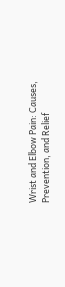Wrist and Elbow Pain: Causes, Prevention, and Relief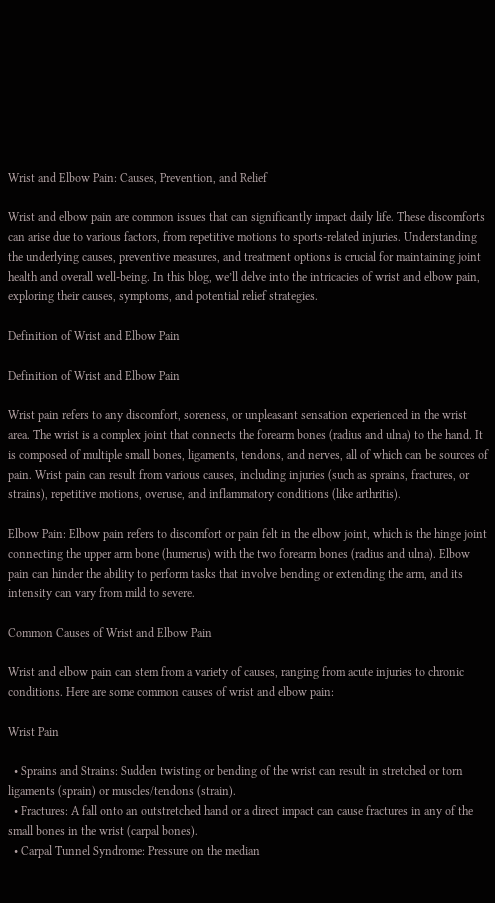Wrist and Elbow Pain: Causes, Prevention, and Relief

Wrist and elbow pain are common issues that can significantly impact daily life. These discomforts can arise due to various factors, from repetitive motions to sports-related injuries. Understanding the underlying causes, preventive measures, and treatment options is crucial for maintaining joint health and overall well-being. In this blog, we’ll delve into the intricacies of wrist and elbow pain, exploring their causes, symptoms, and potential relief strategies.

Definition of Wrist and Elbow Pain

Definition of Wrist and Elbow Pain

Wrist pain refers to any discomfort, soreness, or unpleasant sensation experienced in the wrist area. The wrist is a complex joint that connects the forearm bones (radius and ulna) to the hand. It is composed of multiple small bones, ligaments, tendons, and nerves, all of which can be sources of pain. Wrist pain can result from various causes, including injuries (such as sprains, fractures, or strains), repetitive motions, overuse, and inflammatory conditions (like arthritis).

Elbow Pain: Elbow pain refers to discomfort or pain felt in the elbow joint, which is the hinge joint connecting the upper arm bone (humerus) with the two forearm bones (radius and ulna). Elbow pain can hinder the ability to perform tasks that involve bending or extending the arm, and its intensity can vary from mild to severe.

Common Causes of Wrist and Elbow Pain

Wrist and elbow pain can stem from a variety of causes, ranging from acute injuries to chronic conditions. Here are some common causes of wrist and elbow pain:

Wrist Pain

  • Sprains and Strains: Sudden twisting or bending of the wrist can result in stretched or torn ligaments (sprain) or muscles/tendons (strain).
  • Fractures: A fall onto an outstretched hand or a direct impact can cause fractures in any of the small bones in the wrist (carpal bones).
  • Carpal Tunnel Syndrome: Pressure on the median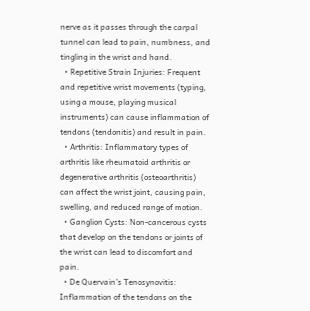nerve as it passes through the carpal tunnel can lead to pain, numbness, and tingling in the wrist and hand.
  • Repetitive Strain Injuries: Frequent and repetitive wrist movements (typing, using a mouse, playing musical instruments) can cause inflammation of tendons (tendonitis) and result in pain.
  • Arthritis: Inflammatory types of arthritis like rheumatoid arthritis or degenerative arthritis (osteoarthritis) can affect the wrist joint, causing pain, swelling, and reduced range of motion.
  • Ganglion Cysts: Non-cancerous cysts that develop on the tendons or joints of the wrist can lead to discomfort and pain.
  • De Quervain’s Tenosynovitis: Inflammation of the tendons on the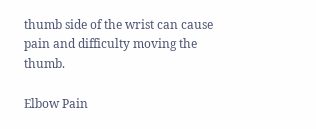thumb side of the wrist can cause pain and difficulty moving the thumb.

Elbow Pain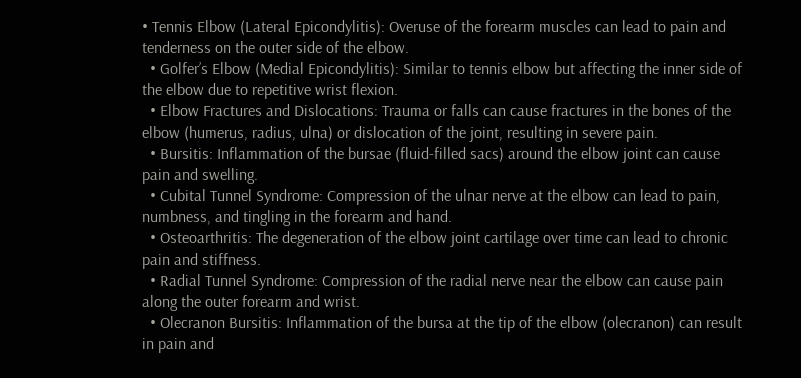• Tennis Elbow (Lateral Epicondylitis): Overuse of the forearm muscles can lead to pain and tenderness on the outer side of the elbow.
  • Golfer’s Elbow (Medial Epicondylitis): Similar to tennis elbow but affecting the inner side of the elbow due to repetitive wrist flexion.
  • Elbow Fractures and Dislocations: Trauma or falls can cause fractures in the bones of the elbow (humerus, radius, ulna) or dislocation of the joint, resulting in severe pain.
  • Bursitis: Inflammation of the bursae (fluid-filled sacs) around the elbow joint can cause pain and swelling.
  • Cubital Tunnel Syndrome: Compression of the ulnar nerve at the elbow can lead to pain, numbness, and tingling in the forearm and hand.
  • Osteoarthritis: The degeneration of the elbow joint cartilage over time can lead to chronic pain and stiffness.
  • Radial Tunnel Syndrome: Compression of the radial nerve near the elbow can cause pain along the outer forearm and wrist.
  • Olecranon Bursitis: Inflammation of the bursa at the tip of the elbow (olecranon) can result in pain and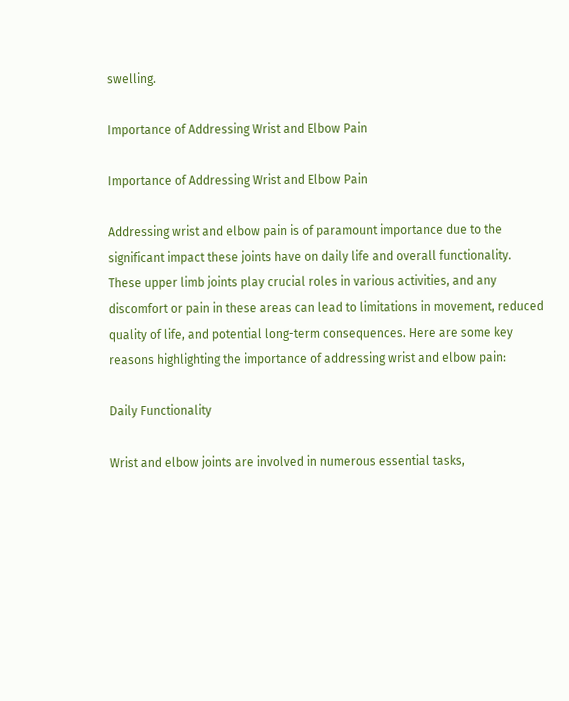swelling.

Importance of Addressing Wrist and Elbow Pain

Importance of Addressing Wrist and Elbow Pain

Addressing wrist and elbow pain is of paramount importance due to the significant impact these joints have on daily life and overall functionality. These upper limb joints play crucial roles in various activities, and any discomfort or pain in these areas can lead to limitations in movement, reduced quality of life, and potential long-term consequences. Here are some key reasons highlighting the importance of addressing wrist and elbow pain:

Daily Functionality

Wrist and elbow joints are involved in numerous essential tasks,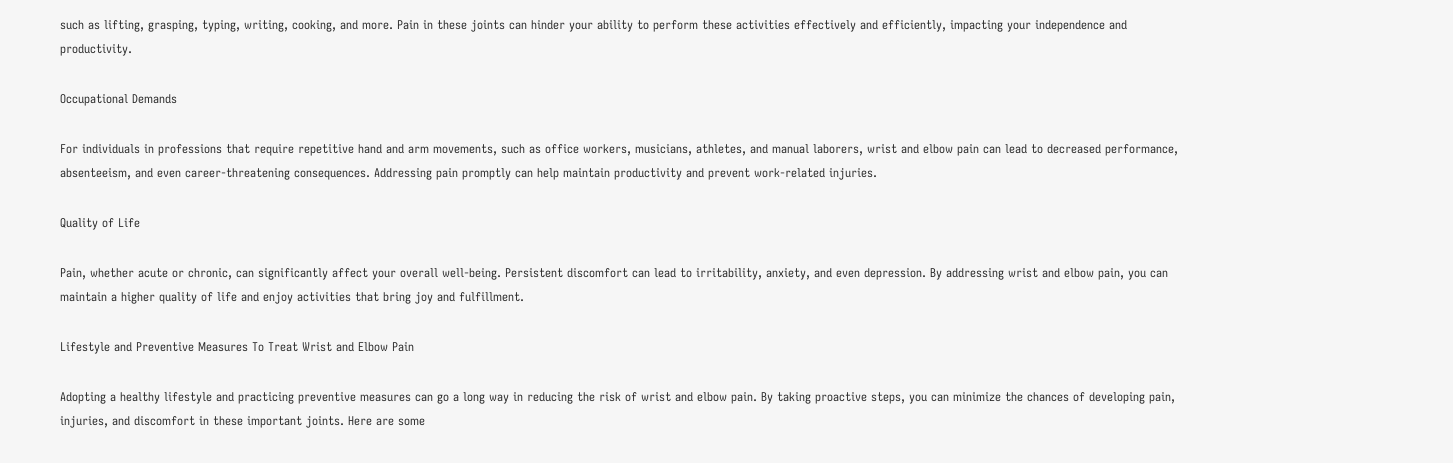such as lifting, grasping, typing, writing, cooking, and more. Pain in these joints can hinder your ability to perform these activities effectively and efficiently, impacting your independence and productivity.

Occupational Demands

For individuals in professions that require repetitive hand and arm movements, such as office workers, musicians, athletes, and manual laborers, wrist and elbow pain can lead to decreased performance, absenteeism, and even career-threatening consequences. Addressing pain promptly can help maintain productivity and prevent work-related injuries.

Quality of Life

Pain, whether acute or chronic, can significantly affect your overall well-being. Persistent discomfort can lead to irritability, anxiety, and even depression. By addressing wrist and elbow pain, you can maintain a higher quality of life and enjoy activities that bring joy and fulfillment.

Lifestyle and Preventive Measures To Treat Wrist and Elbow Pain

Adopting a healthy lifestyle and practicing preventive measures can go a long way in reducing the risk of wrist and elbow pain. By taking proactive steps, you can minimize the chances of developing pain, injuries, and discomfort in these important joints. Here are some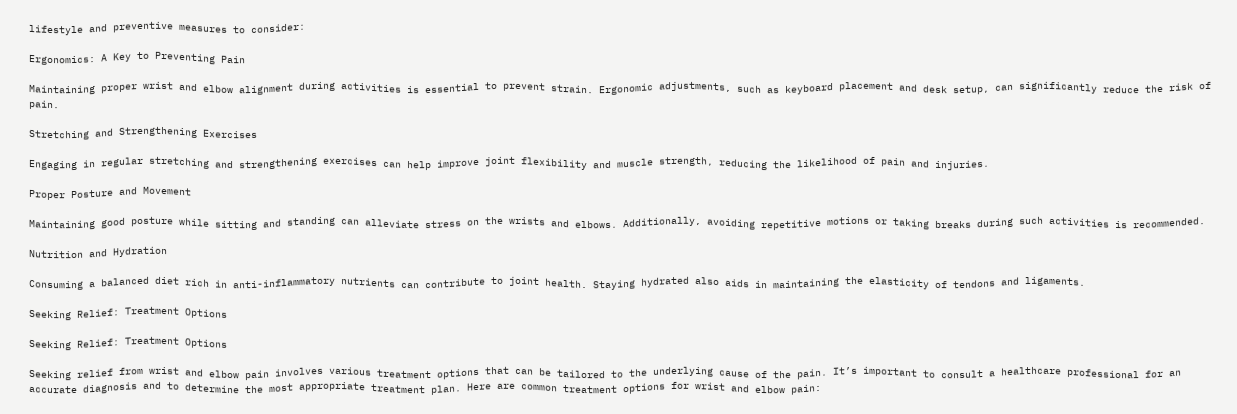lifestyle and preventive measures to consider:

Ergonomics: A Key to Preventing Pain

Maintaining proper wrist and elbow alignment during activities is essential to prevent strain. Ergonomic adjustments, such as keyboard placement and desk setup, can significantly reduce the risk of pain.

Stretching and Strengthening Exercises

Engaging in regular stretching and strengthening exercises can help improve joint flexibility and muscle strength, reducing the likelihood of pain and injuries.

Proper Posture and Movement

Maintaining good posture while sitting and standing can alleviate stress on the wrists and elbows. Additionally, avoiding repetitive motions or taking breaks during such activities is recommended.

Nutrition and Hydration

Consuming a balanced diet rich in anti-inflammatory nutrients can contribute to joint health. Staying hydrated also aids in maintaining the elasticity of tendons and ligaments.

Seeking Relief: Treatment Options

Seeking Relief: Treatment Options

Seeking relief from wrist and elbow pain involves various treatment options that can be tailored to the underlying cause of the pain. It’s important to consult a healthcare professional for an accurate diagnosis and to determine the most appropriate treatment plan. Here are common treatment options for wrist and elbow pain: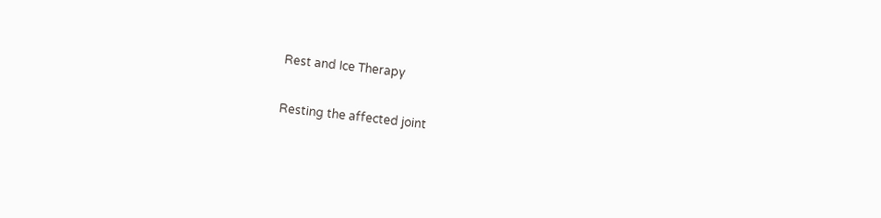Rest and Ice Therapy

Resting the affected joint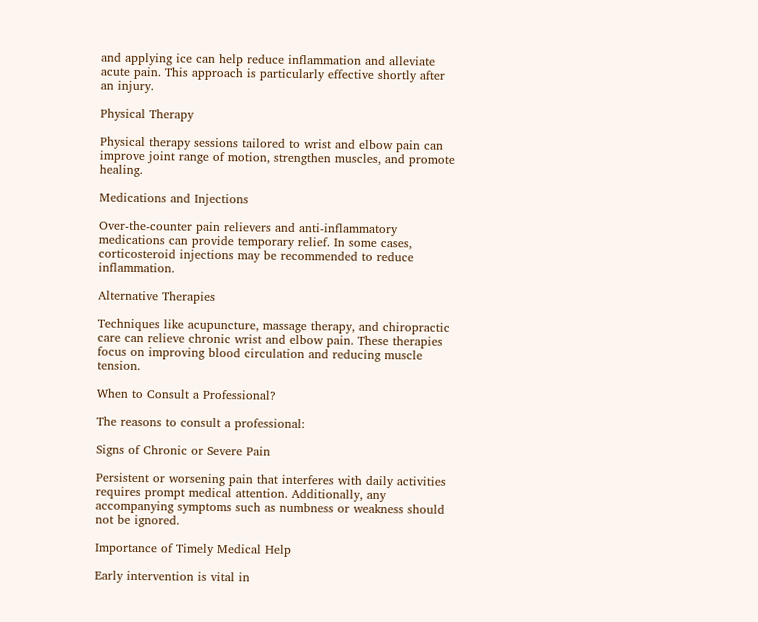and applying ice can help reduce inflammation and alleviate acute pain. This approach is particularly effective shortly after an injury.

Physical Therapy

Physical therapy sessions tailored to wrist and elbow pain can improve joint range of motion, strengthen muscles, and promote healing.

Medications and Injections

Over-the-counter pain relievers and anti-inflammatory medications can provide temporary relief. In some cases, corticosteroid injections may be recommended to reduce inflammation.

Alternative Therapies

Techniques like acupuncture, massage therapy, and chiropractic care can relieve chronic wrist and elbow pain. These therapies focus on improving blood circulation and reducing muscle tension.

When to Consult a Professional?

The reasons to consult a professional:

Signs of Chronic or Severe Pain

Persistent or worsening pain that interferes with daily activities requires prompt medical attention. Additionally, any accompanying symptoms such as numbness or weakness should not be ignored.

Importance of Timely Medical Help

Early intervention is vital in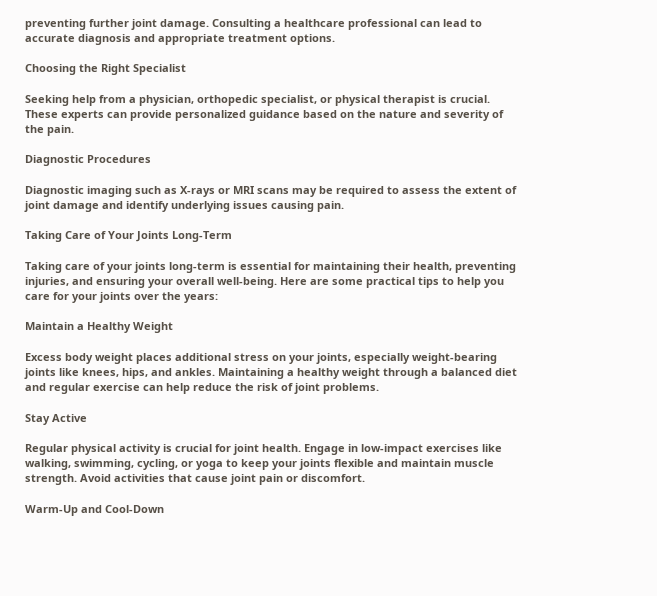preventing further joint damage. Consulting a healthcare professional can lead to accurate diagnosis and appropriate treatment options.

Choosing the Right Specialist

Seeking help from a physician, orthopedic specialist, or physical therapist is crucial. These experts can provide personalized guidance based on the nature and severity of the pain.

Diagnostic Procedures

Diagnostic imaging such as X-rays or MRI scans may be required to assess the extent of joint damage and identify underlying issues causing pain.

Taking Care of Your Joints Long-Term

Taking care of your joints long-term is essential for maintaining their health, preventing injuries, and ensuring your overall well-being. Here are some practical tips to help you care for your joints over the years:

Maintain a Healthy Weight

Excess body weight places additional stress on your joints, especially weight-bearing joints like knees, hips, and ankles. Maintaining a healthy weight through a balanced diet and regular exercise can help reduce the risk of joint problems.

Stay Active

Regular physical activity is crucial for joint health. Engage in low-impact exercises like walking, swimming, cycling, or yoga to keep your joints flexible and maintain muscle strength. Avoid activities that cause joint pain or discomfort.

Warm-Up and Cool-Down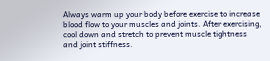Always warm up your body before exercise to increase blood flow to your muscles and joints. After exercising, cool down and stretch to prevent muscle tightness and joint stiffness.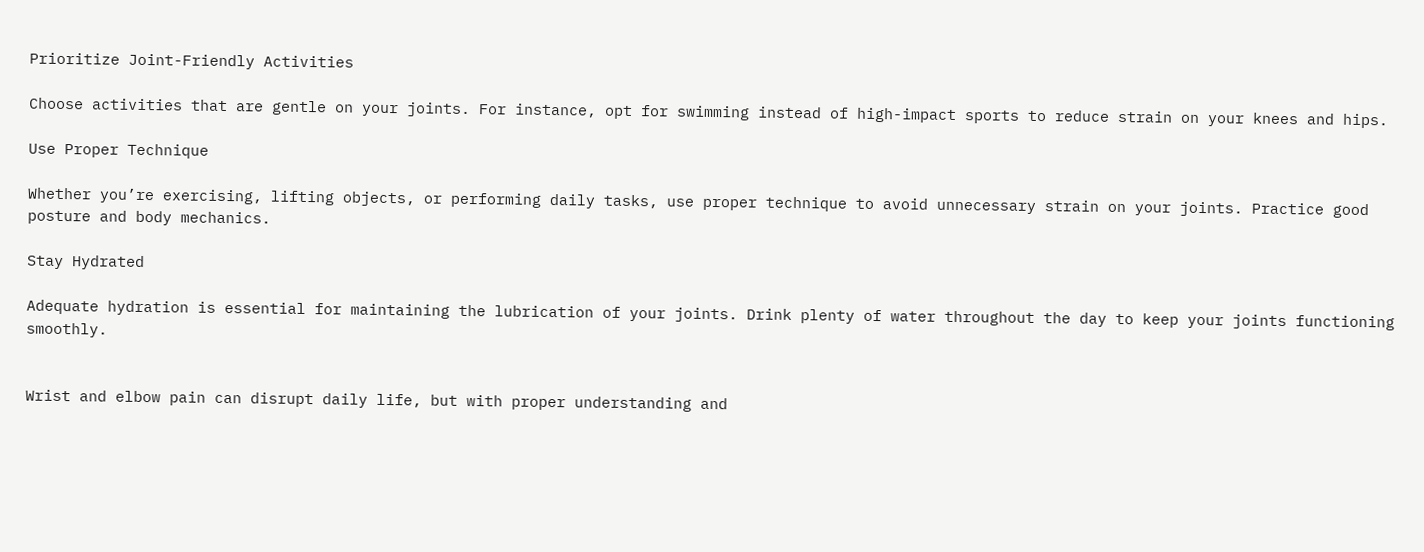Prioritize Joint-Friendly Activities

Choose activities that are gentle on your joints. For instance, opt for swimming instead of high-impact sports to reduce strain on your knees and hips.

Use Proper Technique

Whether you’re exercising, lifting objects, or performing daily tasks, use proper technique to avoid unnecessary strain on your joints. Practice good posture and body mechanics.

Stay Hydrated

Adequate hydration is essential for maintaining the lubrication of your joints. Drink plenty of water throughout the day to keep your joints functioning smoothly.


Wrist and elbow pain can disrupt daily life, but with proper understanding and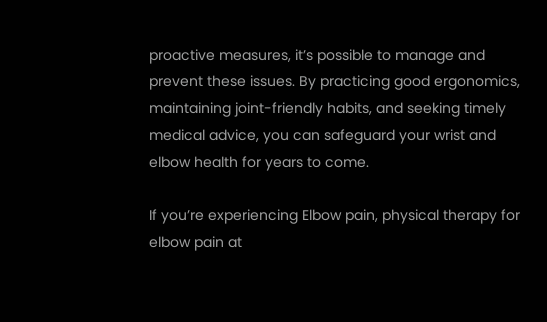proactive measures, it’s possible to manage and prevent these issues. By practicing good ergonomics, maintaining joint-friendly habits, and seeking timely medical advice, you can safeguard your wrist and elbow health for years to come.

If you’re experiencing Elbow pain, physical therapy for elbow pain at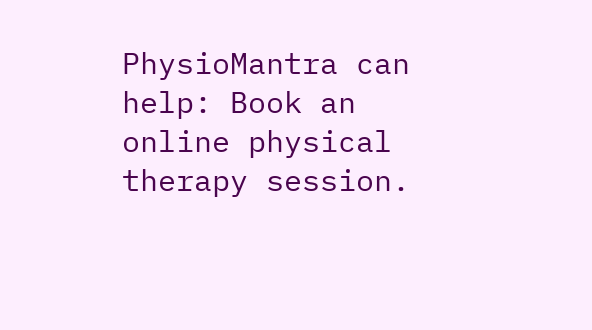PhysioMantra can help: Book an online physical therapy session.